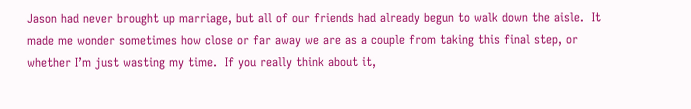Jason had never brought up marriage, but all of our friends had already begun to walk down the aisle.  It made me wonder sometimes how close or far away we are as a couple from taking this final step, or whether I’m just wasting my time.  If you really think about it,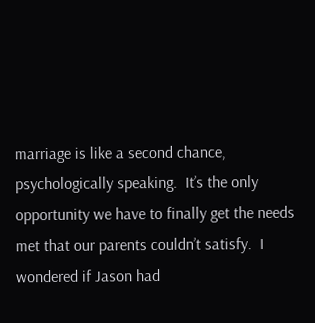marriage is like a second chance, psychologically speaking.  It’s the only opportunity we have to finally get the needs met that our parents couldn’t satisfy.  I wondered if Jason had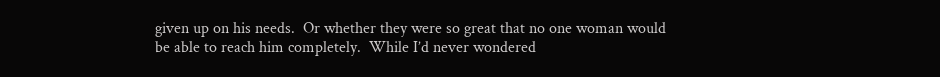given up on his needs.  Or whether they were so great that no one woman would be able to reach him completely.  While I’d never wondered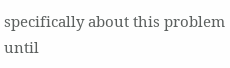specifically about this problem until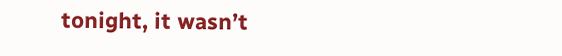tonight, it wasn’t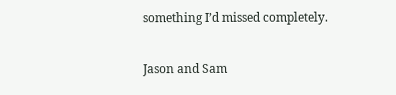something I’d missed completely.

Jason and Sam